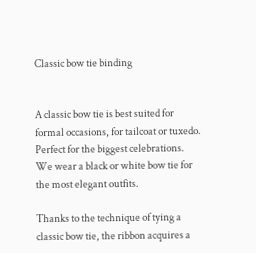Classic bow tie binding


A classic bow tie is best suited for formal occasions, for tailcoat or tuxedo. Perfect for the biggest celebrations. We wear a black or white bow tie for the most elegant outfits.

Thanks to the technique of tying a classic bow tie, the ribbon acquires a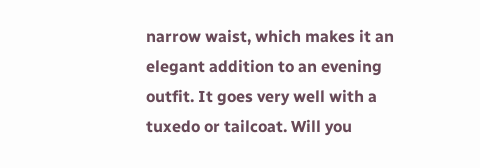narrow waist, which makes it an elegant addition to an evening outfit. It goes very well with a tuxedo or tailcoat. Will you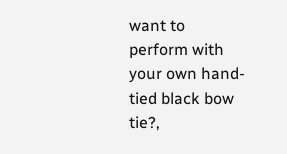want to perform with your own hand-tied black bow tie?,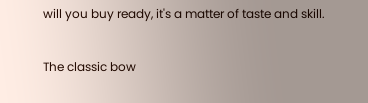will you buy ready, it's a matter of taste and skill.

The classic bow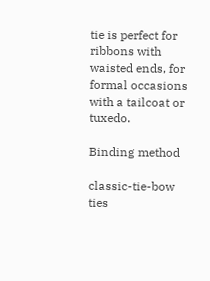tie is perfect for ribbons with waisted ends, for formal occasions with a tailcoat or tuxedo.

Binding method

classic-tie-bow ties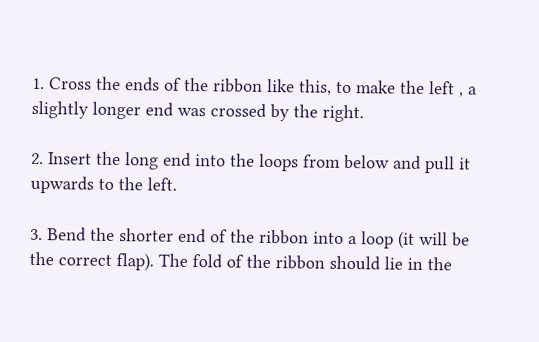1. Cross the ends of the ribbon like this, to make the left , a slightly longer end was crossed by the right.

2. Insert the long end into the loops from below and pull it upwards to the left.

3. Bend the shorter end of the ribbon into a loop (it will be the correct flap). The fold of the ribbon should lie in the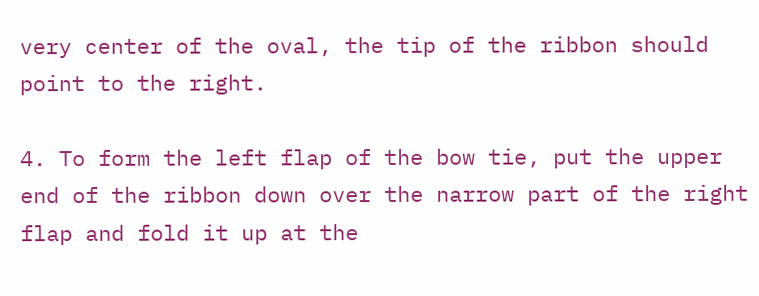very center of the oval, the tip of the ribbon should point to the right.

4. To form the left flap of the bow tie, put the upper end of the ribbon down over the narrow part of the right flap and fold it up at the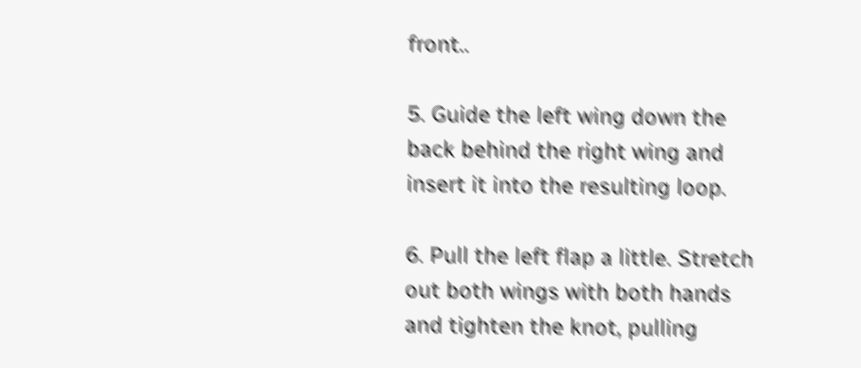front..

5. Guide the left wing down the back behind the right wing and insert it into the resulting loop.

6. Pull the left flap a little. Stretch out both wings with both hands and tighten the knot, pulling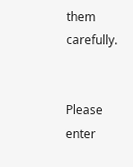them carefully.


Please enter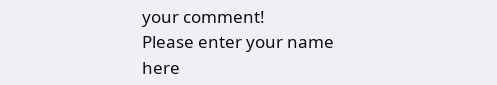your comment!
Please enter your name here